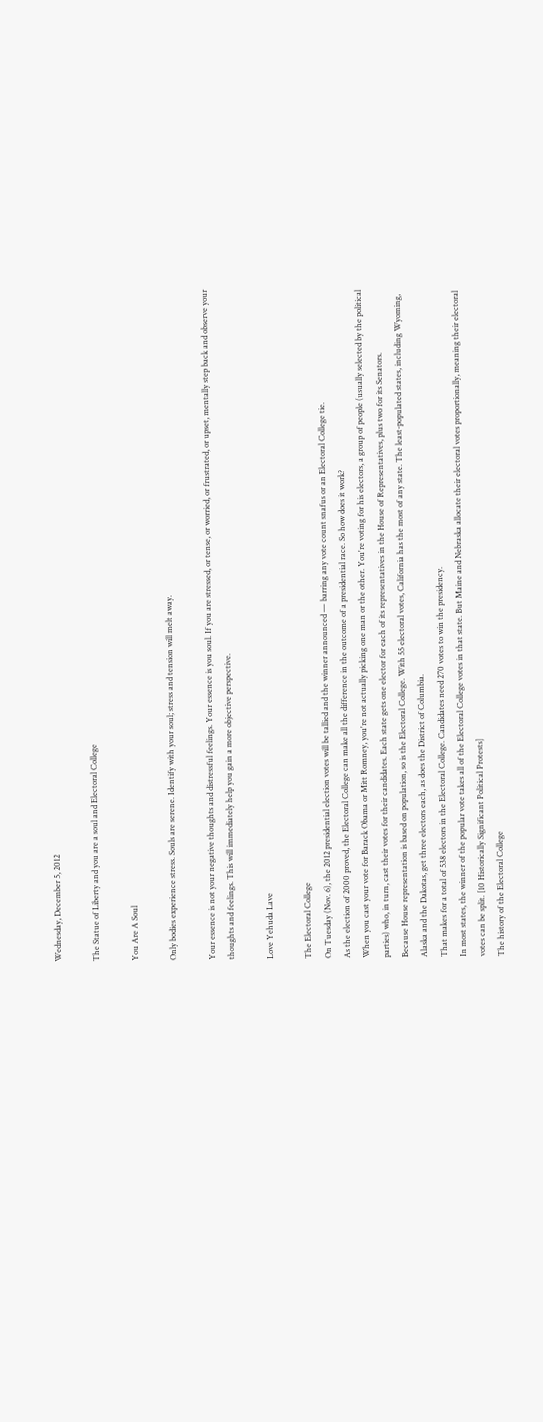Wednesday, December 5, 2012

The Statue of Liberty and you are a soul and Electoral College

You Are A Soul

Only bodies experience stress. Souls are serene. Identify with your soul; stress and tension will melt away.

Your essence is not your negative thoughts and distressful feelings. Your essence is you soul. If you are stressed, or tense, or worried, or frustrated, or upset, mentally step back and observe your thoughts and feelings. This will immediately help you gain a more objective perspective.

Love Yehuda Lave

The Electoral College
On Tuesday (Nov. 6), the 2012 presidential election votes will be tallied and the winner announced — barring any vote count snafus or an Electoral College tie.
As the election of 2000 proved, the Electoral College can make all the difference in the outcome of a presidential race. So how does it work?
When you cast your vote for Barack Obama or Mitt Romney, you're not actually picking one man or the other. You're voting for his electors, a group of people (usually selected by the political parties) who, in turn, cast their votes for their candidates. Each state gets one elector for each of its representatives in the House of Representatives, plus two for its Senators.
Because House representation is based on population, so is the Electoral College. With 55 electoral votes, California has the most of any state. The least-populated states, including Wyoming, Alaska and the Dakotas, get three electors each, as does the District of Columbia.
That makes for a total of 538 electors in the Electoral College. Candidates need 270 votes to win the presidency.
In most states, the winner of the popular vote takes all of the Electoral College votes in that state. But Maine and Nebraska allocate their electoral votes proportionally, meaning their electoral votes can be split. [10 Historically Significant Political Protests]
The history of the Electoral College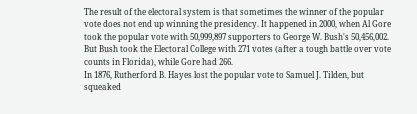The result of the electoral system is that sometimes the winner of the popular vote does not end up winning the presidency. It happened in 2000, when Al Gore took the popular vote with 50,999,897 supporters to George W. Bush's 50,456,002. But Bush took the Electoral College with 271 votes (after a tough battle over vote counts in Florida), while Gore had 266.
In 1876, Rutherford B. Hayes lost the popular vote to Samuel J. Tilden, but squeaked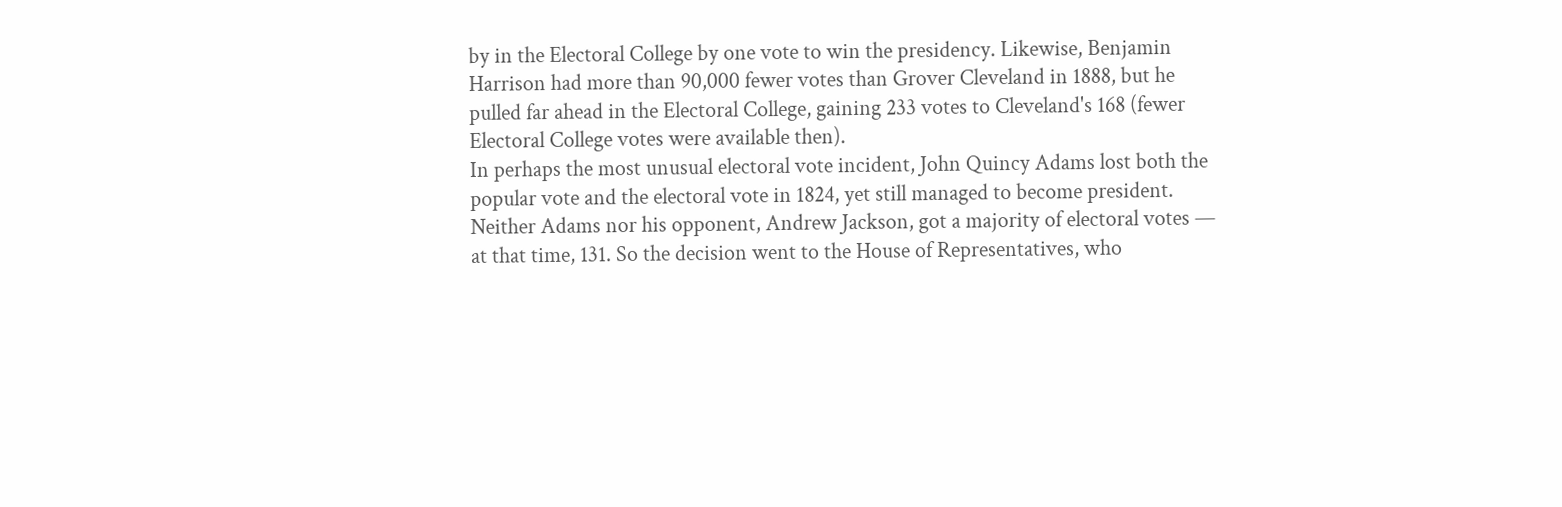by in the Electoral College by one vote to win the presidency. Likewise, Benjamin Harrison had more than 90,000 fewer votes than Grover Cleveland in 1888, but he pulled far ahead in the Electoral College, gaining 233 votes to Cleveland's 168 (fewer Electoral College votes were available then).
In perhaps the most unusual electoral vote incident, John Quincy Adams lost both the popular vote and the electoral vote in 1824, yet still managed to become president. Neither Adams nor his opponent, Andrew Jackson, got a majority of electoral votes — at that time, 131. So the decision went to the House of Representatives, who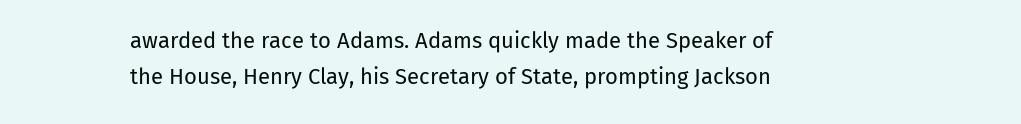awarded the race to Adams. Adams quickly made the Speaker of the House, Henry Clay, his Secretary of State, prompting Jackson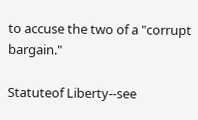to accuse the two of a "corrupt bargain."

Statuteof Liberty--see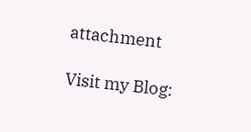attachment

Visit my Blog: